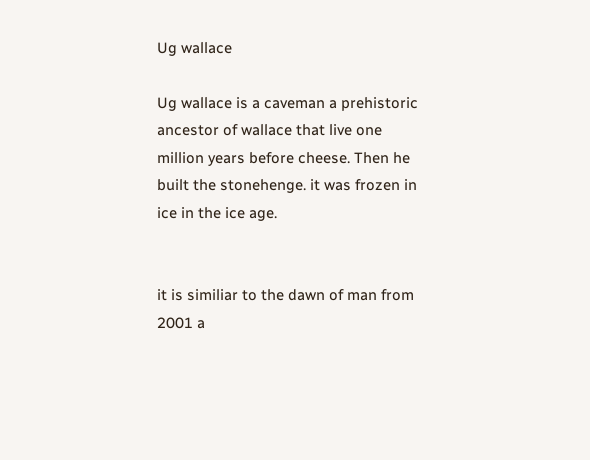Ug wallace

Ug wallace is a caveman a prehistoric ancestor of wallace that live one million years before cheese. Then he built the stonehenge. it was frozen in ice in the ice age.


it is similiar to the dawn of man from 2001 a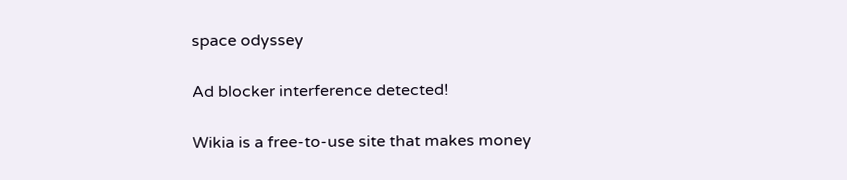space odyssey

Ad blocker interference detected!

Wikia is a free-to-use site that makes money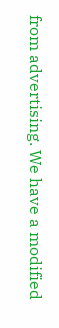from advertising. We have a modified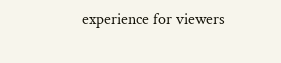experience for viewers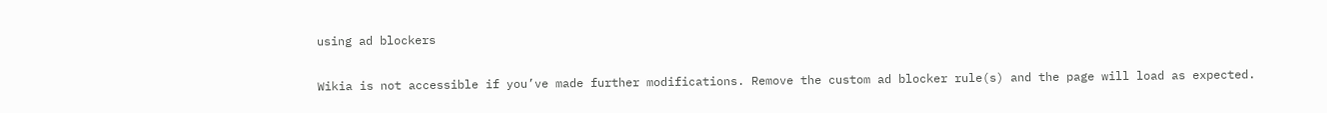using ad blockers

Wikia is not accessible if you’ve made further modifications. Remove the custom ad blocker rule(s) and the page will load as expected.